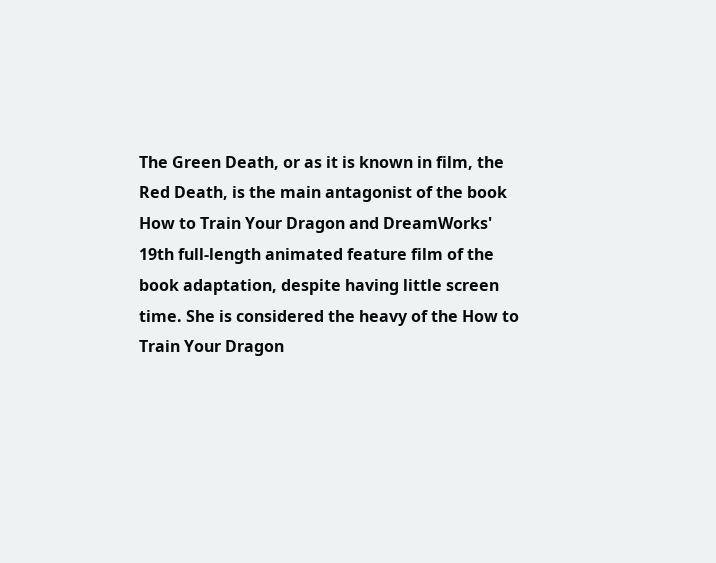The Green Death, or as it is known in film, the Red Death, is the main antagonist of the book How to Train Your Dragon and DreamWorks' 19th full-length animated feature film of the book adaptation, despite having little screen time. She is considered the heavy of the How to Train Your Dragon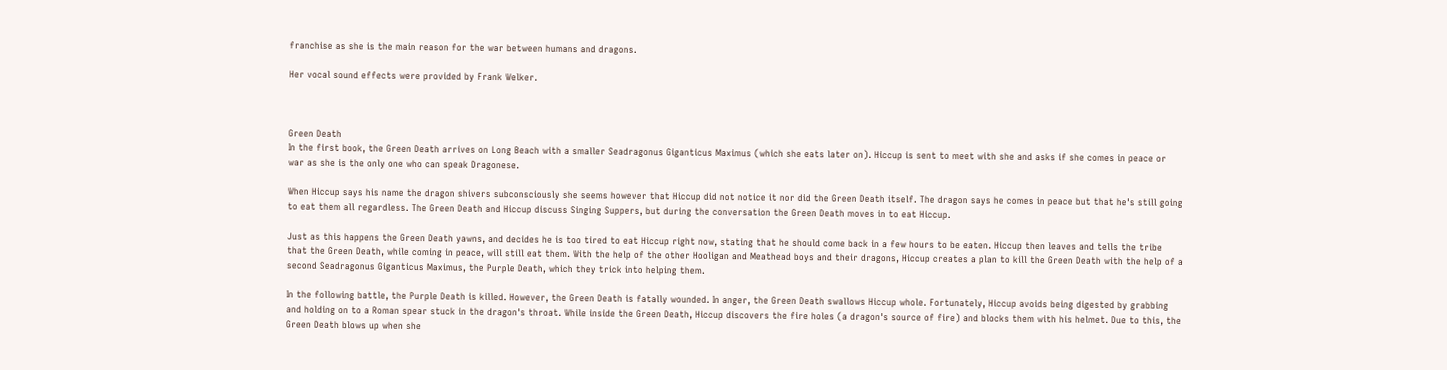franchise as she is the main reason for the war between humans and dragons.

Her vocal sound effects were provided by Frank Welker.



Green Death
In the first book, the Green Death arrives on Long Beach with a smaller Seadragonus Giganticus Maximus (which she eats later on). Hiccup is sent to meet with she and asks if she comes in peace or war as she is the only one who can speak Dragonese.

When Hiccup says his name the dragon shivers subconsciously she seems however that Hiccup did not notice it nor did the Green Death itself. The dragon says he comes in peace but that he's still going to eat them all regardless. The Green Death and Hiccup discuss Singing Suppers, but during the conversation the Green Death moves in to eat Hiccup.

Just as this happens the Green Death yawns, and decides he is too tired to eat Hiccup right now, stating that he should come back in a few hours to be eaten. Hiccup then leaves and tells the tribe that the Green Death, while coming in peace, will still eat them. With the help of the other Hooligan and Meathead boys and their dragons, Hiccup creates a plan to kill the Green Death with the help of a second Seadragonus Giganticus Maximus, the Purple Death, which they trick into helping them.

In the following battle, the Purple Death is killed. However, the Green Death is fatally wounded. In anger, the Green Death swallows Hiccup whole. Fortunately, Hiccup avoids being digested by grabbing and holding on to a Roman spear stuck in the dragon's throat. While inside the Green Death, Hiccup discovers the fire holes (a dragon's source of fire) and blocks them with his helmet. Due to this, the Green Death blows up when she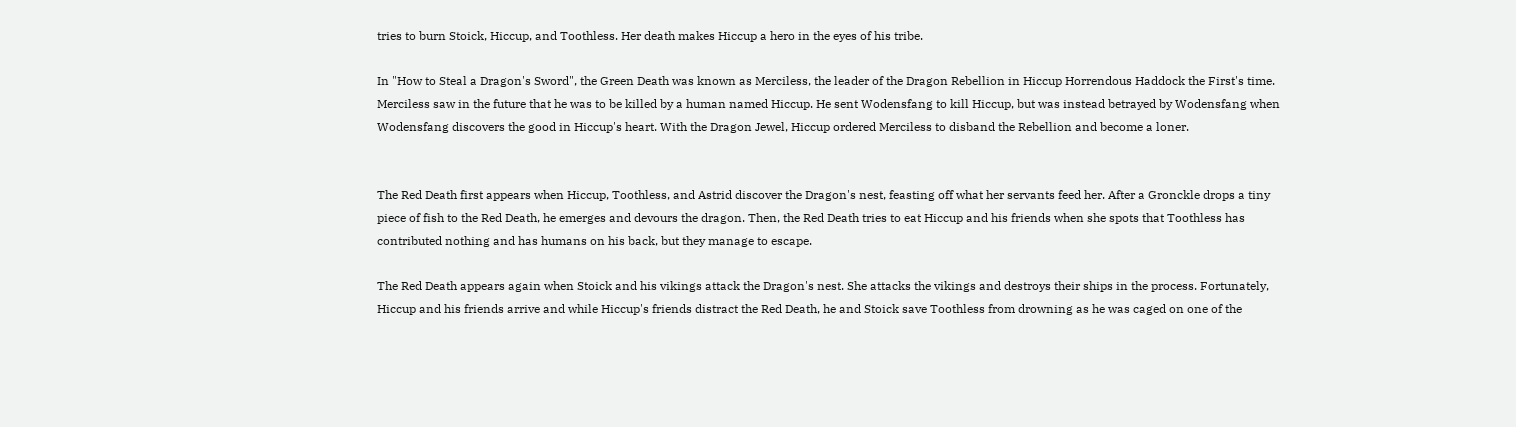tries to burn Stoick, Hiccup, and Toothless. Her death makes Hiccup a hero in the eyes of his tribe.

In "How to Steal a Dragon's Sword", the Green Death was known as Merciless, the leader of the Dragon Rebellion in Hiccup Horrendous Haddock the First's time. Merciless saw in the future that he was to be killed by a human named Hiccup. He sent Wodensfang to kill Hiccup, but was instead betrayed by Wodensfang when Wodensfang discovers the good in Hiccup's heart. With the Dragon Jewel, Hiccup ordered Merciless to disband the Rebellion and become a loner.


The Red Death first appears when Hiccup, Toothless, and Astrid discover the Dragon's nest, feasting off what her servants feed her. After a Gronckle drops a tiny piece of fish to the Red Death, he emerges and devours the dragon. Then, the Red Death tries to eat Hiccup and his friends when she spots that Toothless has contributed nothing and has humans on his back, but they manage to escape.

The Red Death appears again when Stoick and his vikings attack the Dragon's nest. She attacks the vikings and destroys their ships in the process. Fortunately, Hiccup and his friends arrive and while Hiccup's friends distract the Red Death, he and Stoick save Toothless from drowning as he was caged on one of the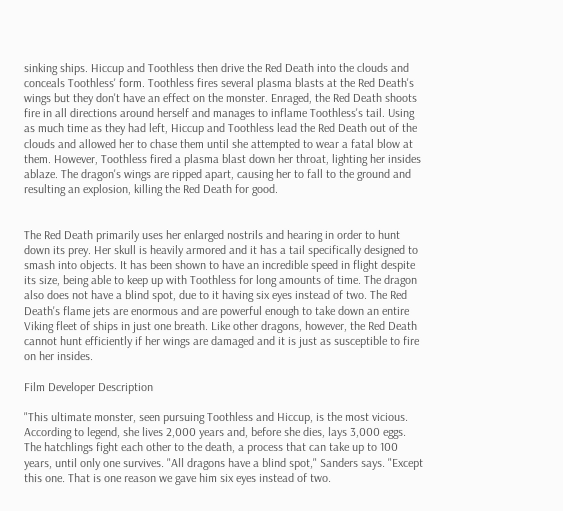sinking ships. Hiccup and Toothless then drive the Red Death into the clouds and conceals Toothless' form. Toothless fires several plasma blasts at the Red Death's wings but they don't have an effect on the monster. Enraged, the Red Death shoots fire in all directions around herself and manages to inflame Toothless's tail. Using as much time as they had left, Hiccup and Toothless lead the Red Death out of the clouds and allowed her to chase them until she attempted to wear a fatal blow at them. However, Toothless fired a plasma blast down her throat, lighting her insides ablaze. The dragon's wings are ripped apart, causing her to fall to the ground and resulting an explosion, killing the Red Death for good.


The Red Death primarily uses her enlarged nostrils and hearing in order to hunt down its prey. Her skull is heavily armored and it has a tail specifically designed to smash into objects. It has been shown to have an incredible speed in flight despite its size, being able to keep up with Toothless for long amounts of time. The dragon also does not have a blind spot, due to it having six eyes instead of two. The Red Death's flame jets are enormous and are powerful enough to take down an entire Viking fleet of ships in just one breath. Like other dragons, however, the Red Death cannot hunt efficiently if her wings are damaged and it is just as susceptible to fire on her insides.

Film Developer Description

"This ultimate monster, seen pursuing Toothless and Hiccup, is the most vicious. According to legend, she lives 2,000 years and, before she dies, lays 3,000 eggs. The hatchlings fight each other to the death, a process that can take up to 100 years, until only one survives. "All dragons have a blind spot," Sanders says. "Except this one. That is one reason we gave him six eyes instead of two.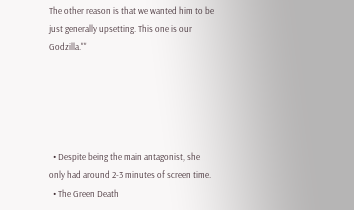The other reason is that we wanted him to be just generally upsetting. This one is our Godzilla.""





  • Despite being the main antagonist, she only had around 2-3 minutes of screen time.
  • The Green Death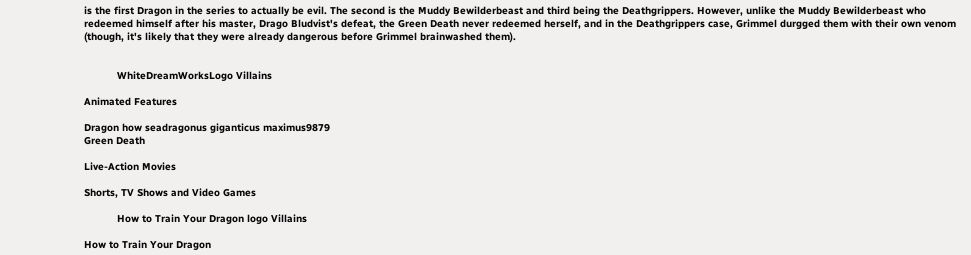is the first Dragon in the series to actually be evil. The second is the Muddy Bewilderbeast and third being the Deathgrippers. However, unlike the Muddy Bewilderbeast who redeemed himself after his master, Drago Bludvist's defeat, the Green Death never redeemed herself, and in the Deathgrippers case, Grimmel durgged them with their own venom (though, it's likely that they were already dangerous before Grimmel brainwashed them).


           WhiteDreamWorksLogo Villains

Animated Features

Dragon how seadragonus giganticus maximus9879
Green Death

Live-Action Movies

Shorts, TV Shows and Video Games

           How to Train Your Dragon logo Villains

How to Train Your Dragon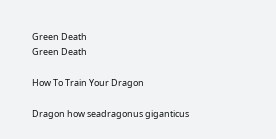Green Death
Green Death

How To Train Your Dragon

Dragon how seadragonus giganticus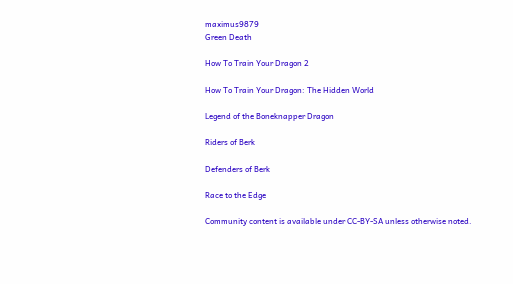maximus9879
Green Death

How To Train Your Dragon 2

How To Train Your Dragon: The Hidden World

Legend of the Boneknapper Dragon

Riders of Berk

Defenders of Berk

Race to the Edge

Community content is available under CC-BY-SA unless otherwise noted.